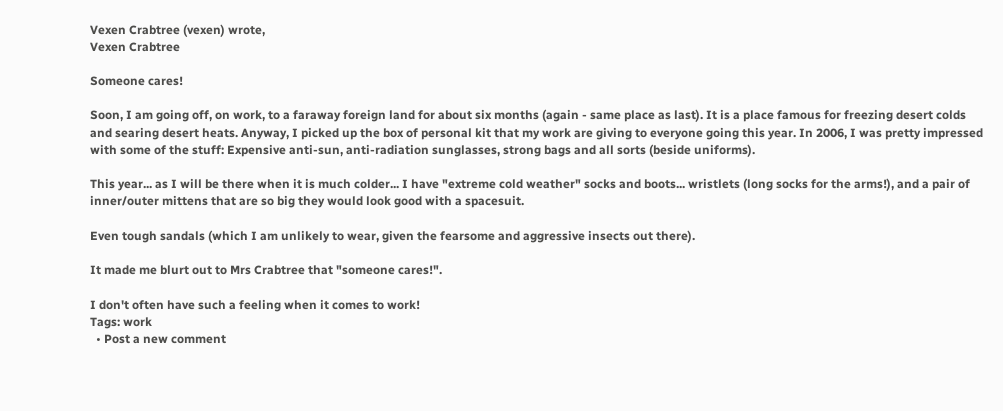Vexen Crabtree (vexen) wrote,
Vexen Crabtree

Someone cares!

Soon, I am going off, on work, to a faraway foreign land for about six months (again - same place as last). It is a place famous for freezing desert colds and searing desert heats. Anyway, I picked up the box of personal kit that my work are giving to everyone going this year. In 2006, I was pretty impressed with some of the stuff: Expensive anti-sun, anti-radiation sunglasses, strong bags and all sorts (beside uniforms).

This year... as I will be there when it is much colder... I have "extreme cold weather" socks and boots... wristlets (long socks for the arms!), and a pair of inner/outer mittens that are so big they would look good with a spacesuit.

Even tough sandals (which I am unlikely to wear, given the fearsome and aggressive insects out there).

It made me blurt out to Mrs Crabtree that "someone cares!".

I don't often have such a feeling when it comes to work!
Tags: work
  • Post a new comment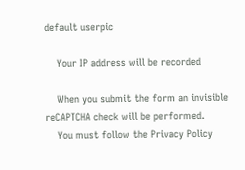default userpic

    Your IP address will be recorded

    When you submit the form an invisible reCAPTCHA check will be performed.
    You must follow the Privacy Policy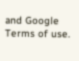and Google Terms of use.